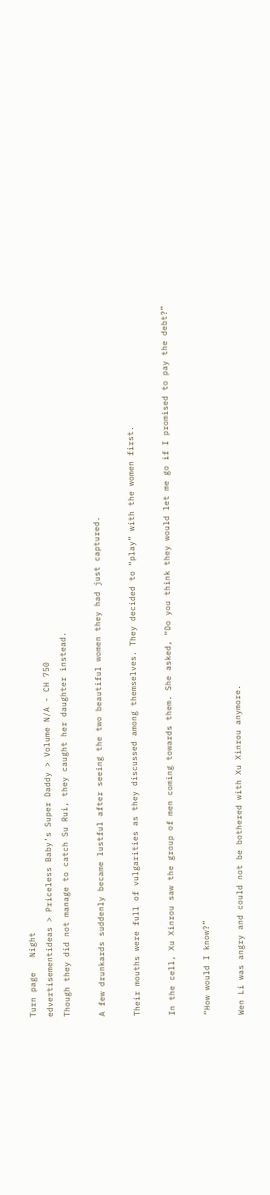Turn page   Night
edvertisementideas > Priceless Baby’s Super Daddy > Volume N/A - CH 750
Though they did not manage to catch Su Rui, they caught her daughter instead.

A few drunkards suddenly became lustful after seeing the two beautiful women they had just captured.

Their mouths were full of vulgarities as they discussed among themselves. They decided to “play” with the women first.

In the cell, Xu Xinrou saw the group of men coming towards them. She asked, “Do you think they would let me go if I promised to pay the debt?”

“How would I know?”

Wen Li was angry and could not be bothered with Xu Xinrou anymore.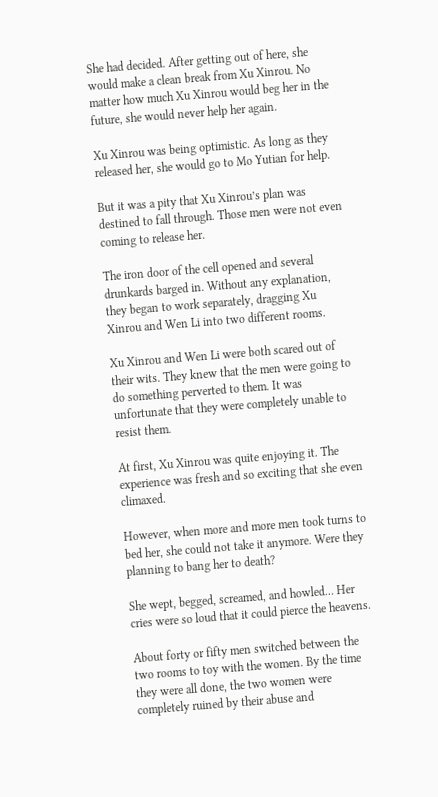She had decided. After getting out of here, she would make a clean break from Xu Xinrou. No matter how much Xu Xinrou would beg her in the future, she would never help her again.

Xu Xinrou was being optimistic. As long as they released her, she would go to Mo Yutian for help.

But it was a pity that Xu Xinrou’s plan was destined to fall through. Those men were not even coming to release her.

The iron door of the cell opened and several drunkards barged in. Without any explanation, they began to work separately, dragging Xu Xinrou and Wen Li into two different rooms.

Xu Xinrou and Wen Li were both scared out of their wits. They knew that the men were going to do something perverted to them. It was unfortunate that they were completely unable to resist them.

At first, Xu Xinrou was quite enjoying it. The experience was fresh and so exciting that she even climaxed.

However, when more and more men took turns to bed her, she could not take it anymore. Were they planning to bang her to death?

She wept, begged, screamed, and howled… Her cries were so loud that it could pierce the heavens.

About forty or fifty men switched between the two rooms to toy with the women. By the time they were all done, the two women were completely ruined by their abuse and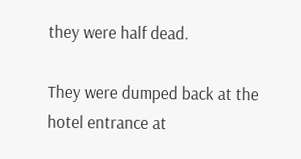they were half dead.

They were dumped back at the hotel entrance at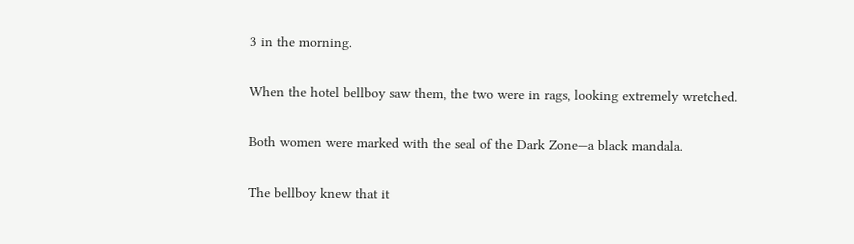3 in the morning.

When the hotel bellboy saw them, the two were in rags, looking extremely wretched.

Both women were marked with the seal of the Dark Zone—a black mandala.

The bellboy knew that it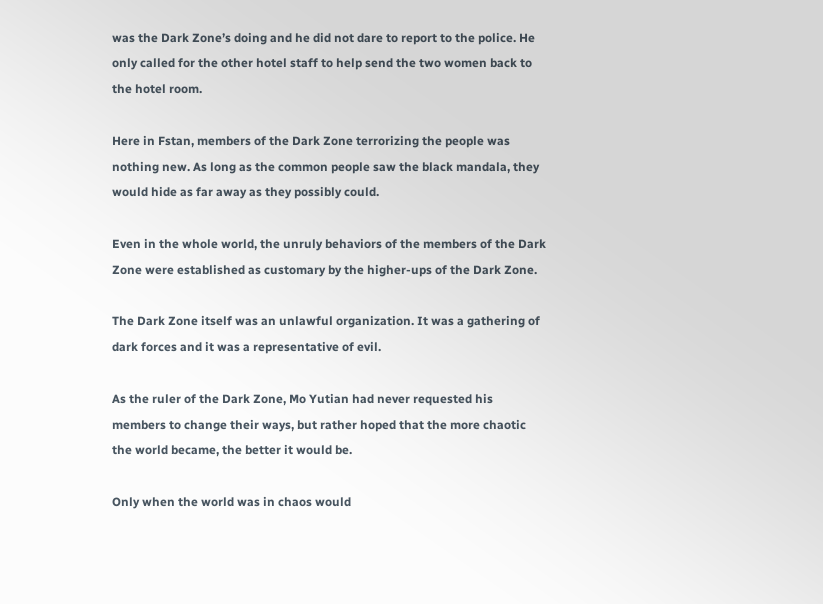was the Dark Zone’s doing and he did not dare to report to the police. He only called for the other hotel staff to help send the two women back to the hotel room.

Here in Fstan, members of the Dark Zone terrorizing the people was nothing new. As long as the common people saw the black mandala, they would hide as far away as they possibly could.

Even in the whole world, the unruly behaviors of the members of the Dark Zone were established as customary by the higher-ups of the Dark Zone.

The Dark Zone itself was an unlawful organization. It was a gathering of dark forces and it was a representative of evil.

As the ruler of the Dark Zone, Mo Yutian had never requested his members to change their ways, but rather hoped that the more chaotic the world became, the better it would be.

Only when the world was in chaos would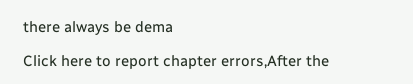there always be dema

Click here to report chapter errors,After the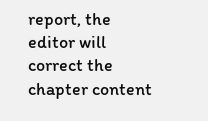report, the editor will correct the chapter content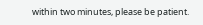within two minutes, please be patient.